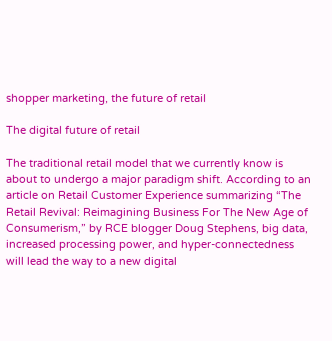shopper marketing, the future of retail

The digital future of retail

The traditional retail model that we currently know is about to undergo a major paradigm shift. According to an article on Retail Customer Experience summarizing “The Retail Revival: Reimagining Business For The New Age of Consumerism,” by RCE blogger Doug Stephens, big data, increased processing power, and hyper-connectedness will lead the way to a new digital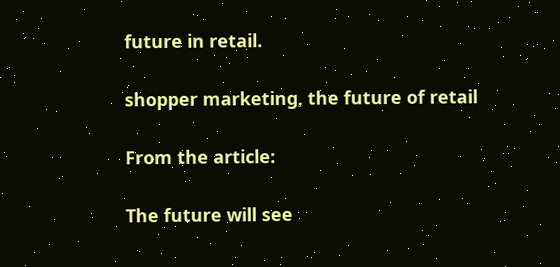future in retail.

shopper marketing, the future of retail

From the article:

The future will see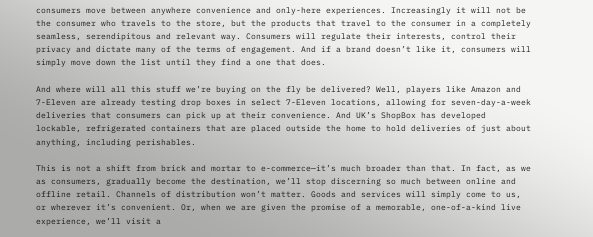consumers move between anywhere convenience and only-here experiences. Increasingly it will not be the consumer who travels to the store, but the products that travel to the consumer in a completely seamless, serendipitous and relevant way. Consumers will regulate their interests, control their privacy and dictate many of the terms of engagement. And if a brand doesn’t like it, consumers will simply move down the list until they find a one that does.

And where will all this stuff we’re buying on the fly be delivered? Well, players like Amazon and 7-Eleven are already testing drop boxes in select 7-Eleven locations, allowing for seven-day-a-week deliveries that consumers can pick up at their convenience. And UK’s ShopBox has developed lockable, refrigerated containers that are placed outside the home to hold deliveries of just about anything, including perishables.

This is not a shift from brick and mortar to e-commerce—it’s much broader than that. In fact, as we as consumers, gradually become the destination, we’ll stop discerning so much between online and offline retail. Channels of distribution won’t matter. Goods and services will simply come to us, or wherever it’s convenient. Or, when we are given the promise of a memorable, one-of-a-kind live experience, we’ll visit a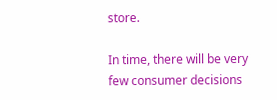store.

In time, there will be very few consumer decisions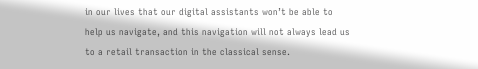in our lives that our digital assistants won’t be able to help us navigate, and this navigation will not always lead us to a retail transaction in the classical sense.